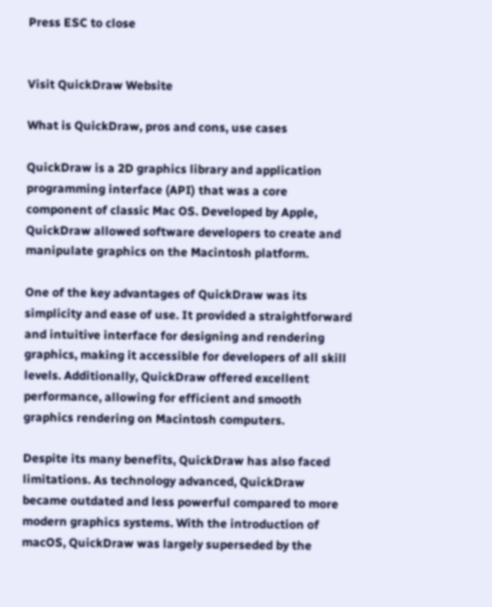Press ESC to close


Visit QuickDraw Website

What is QuickDraw, pros and cons, use cases

QuickDraw is a 2D graphics library and application programming interface (API) that was a core component of classic Mac OS. Developed by Apple, QuickDraw allowed software developers to create and manipulate graphics on the Macintosh platform.

One of the key advantages of QuickDraw was its simplicity and ease of use. It provided a straightforward and intuitive interface for designing and rendering graphics, making it accessible for developers of all skill levels. Additionally, QuickDraw offered excellent performance, allowing for efficient and smooth graphics rendering on Macintosh computers.

Despite its many benefits, QuickDraw has also faced limitations. As technology advanced, QuickDraw became outdated and less powerful compared to more modern graphics systems. With the introduction of macOS, QuickDraw was largely superseded by the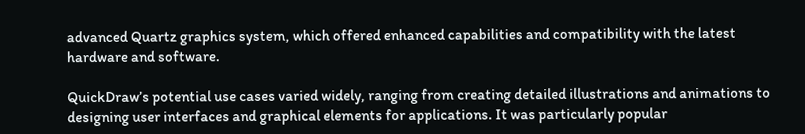advanced Quartz graphics system, which offered enhanced capabilities and compatibility with the latest hardware and software.

QuickDraw’s potential use cases varied widely, ranging from creating detailed illustrations and animations to designing user interfaces and graphical elements for applications. It was particularly popular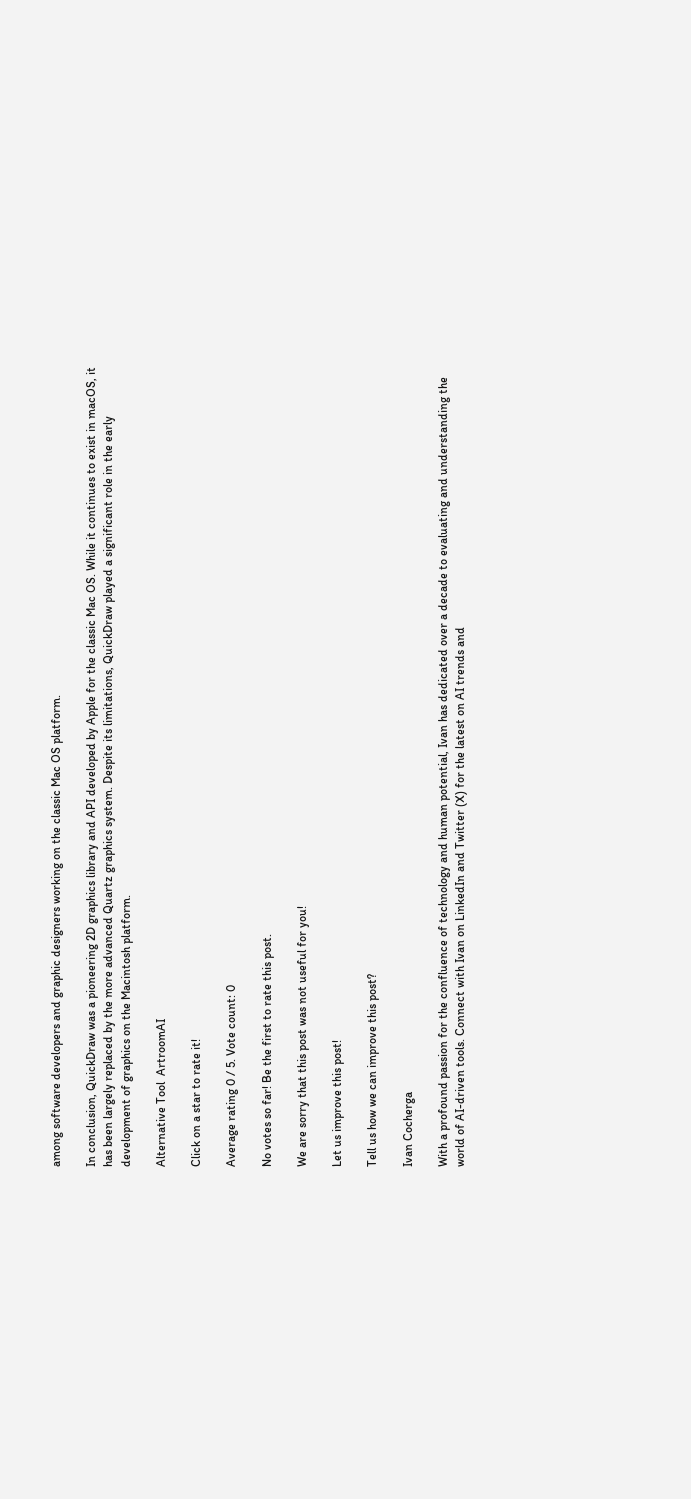among software developers and graphic designers working on the classic Mac OS platform.

In conclusion, QuickDraw was a pioneering 2D graphics library and API developed by Apple for the classic Mac OS. While it continues to exist in macOS, it has been largely replaced by the more advanced Quartz graphics system. Despite its limitations, QuickDraw played a significant role in the early development of graphics on the Macintosh platform.

Alternative Tool  ArtroomAI

Click on a star to rate it!

Average rating 0 / 5. Vote count: 0

No votes so far! Be the first to rate this post.

We are sorry that this post was not useful for you!

Let us improve this post!

Tell us how we can improve this post?

Ivan Cocherga

With a profound passion for the confluence of technology and human potential, Ivan has dedicated over a decade to evaluating and understanding the world of AI-driven tools. Connect with Ivan on LinkedIn and Twitter (X) for the latest on AI trends and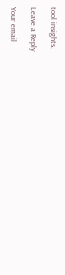tool insights.

Leave a Reply

Your email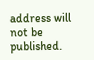address will not be published.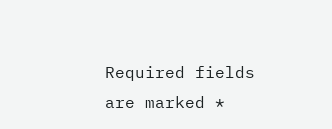Required fields are marked *